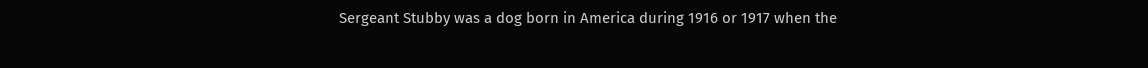Sergeant Stubby was a dog born in America during 1916 or 1917 when the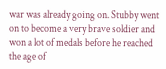war was already going on. Stubby went on to become a very brave soldier and won a lot of medals before he reached the age of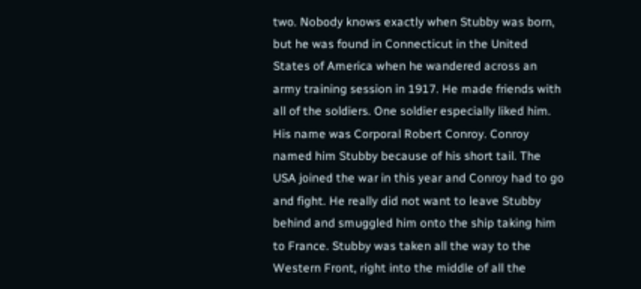two. Nobody knows exactly when Stubby was born, but he was found in Connecticut in the United States of America when he wandered across an army training session in 1917. He made friends with all of the soldiers. One soldier especially liked him. His name was Corporal Robert Conroy. Conroy named him Stubby because of his short tail. The USA joined the war in this year and Conroy had to go and fight. He really did not want to leave Stubby behind and smuggled him onto the ship taking him to France. Stubby was taken all the way to the Western Front, right into the middle of all the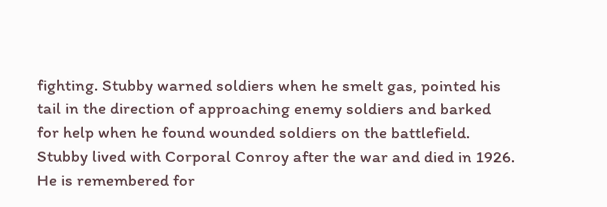fighting. Stubby warned soldiers when he smelt gas, pointed his tail in the direction of approaching enemy soldiers and barked for help when he found wounded soldiers on the battlefield. Stubby lived with Corporal Conroy after the war and died in 1926. He is remembered for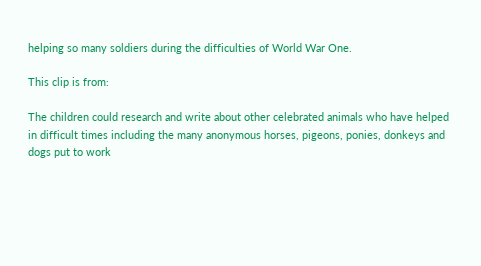helping so many soldiers during the difficulties of World War One.

This clip is from:

The children could research and write about other celebrated animals who have helped in difficult times including the many anonymous horses, pigeons, ponies, donkeys and dogs put to work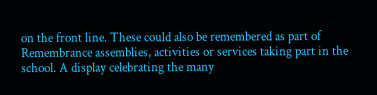on the front line. These could also be remembered as part of Remembrance assemblies, activities or services taking part in the school. A display celebrating the many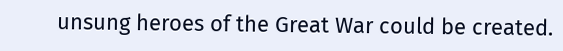unsung heroes of the Great War could be created.